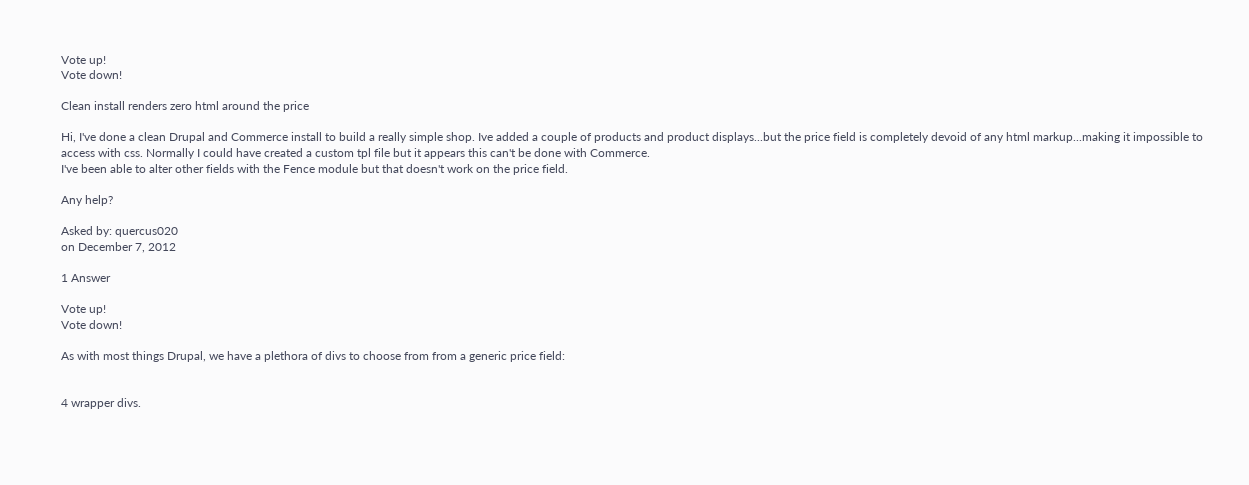Vote up!
Vote down!

Clean install renders zero html around the price

Hi, I've done a clean Drupal and Commerce install to build a really simple shop. Ive added a couple of products and product displays...but the price field is completely devoid of any html markup...making it impossible to access with css. Normally I could have created a custom tpl file but it appears this can't be done with Commerce.
I've been able to alter other fields with the Fence module but that doesn't work on the price field.

Any help?

Asked by: quercus020
on December 7, 2012

1 Answer

Vote up!
Vote down!

As with most things Drupal, we have a plethora of divs to choose from from a generic price field:


4 wrapper divs.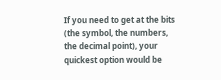If you need to get at the bits (the symbol, the numbers, the decimal point), your quickest option would be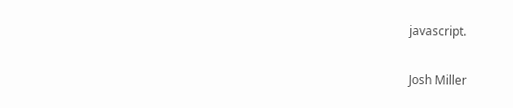javascript.

Josh Miller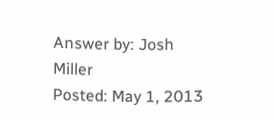Answer by: Josh Miller
Posted: May 1, 2013